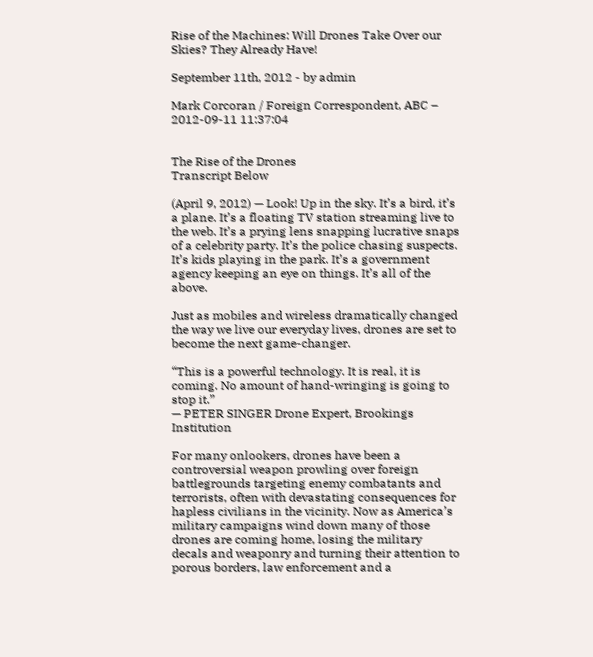Rise of the Machines: Will Drones Take Over our Skies? They Already Have!

September 11th, 2012 - by admin

Mark Corcoran / Foreign Correspondent, ABC – 2012-09-11 11:37:04


The Rise of the Drones
Transcript Below

(April 9, 2012) — Look! Up in the sky. It’s a bird, it’s a plane. It’s a floating TV station streaming live to the web. It’s a prying lens snapping lucrative snaps of a celebrity party. It’s the police chasing suspects. It’s kids playing in the park. It’s a government agency keeping an eye on things. It’s all of the above.

Just as mobiles and wireless dramatically changed the way we live our everyday lives, drones are set to become the next game-changer.

“This is a powerful technology. It is real, it is coming. No amount of hand-wringing is going to stop it.”
— PETER SINGER Drone Expert, Brookings Institution

For many onlookers, drones have been a controversial weapon prowling over foreign battlegrounds targeting enemy combatants and terrorists, often with devastating consequences for hapless civilians in the vicinity. Now as America’s military campaigns wind down many of those drones are coming home, losing the military decals and weaponry and turning their attention to porous borders, law enforcement and a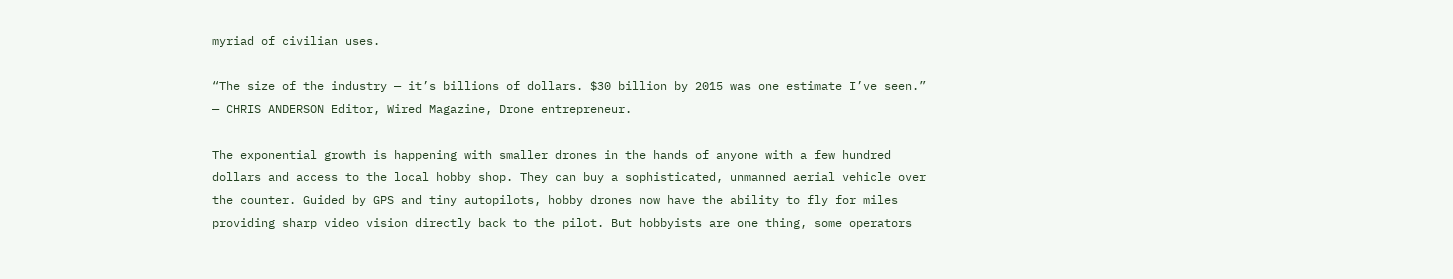myriad of civilian uses.

“The size of the industry — it’s billions of dollars. $30 billion by 2015 was one estimate I’ve seen.”
— CHRIS ANDERSON Editor, Wired Magazine, Drone entrepreneur.

The exponential growth is happening with smaller drones in the hands of anyone with a few hundred dollars and access to the local hobby shop. They can buy a sophisticated, unmanned aerial vehicle over the counter. Guided by GPS and tiny autopilots, hobby drones now have the ability to fly for miles providing sharp video vision directly back to the pilot. But hobbyists are one thing, some operators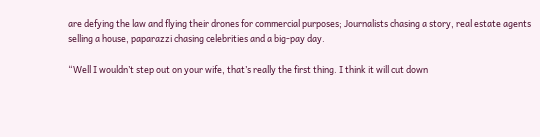are defying the law and flying their drones for commercial purposes; Journalists chasing a story, real estate agents selling a house, paparazzi chasing celebrities and a big-pay day.

“Well I wouldn’t step out on your wife, that’s really the first thing. I think it will cut down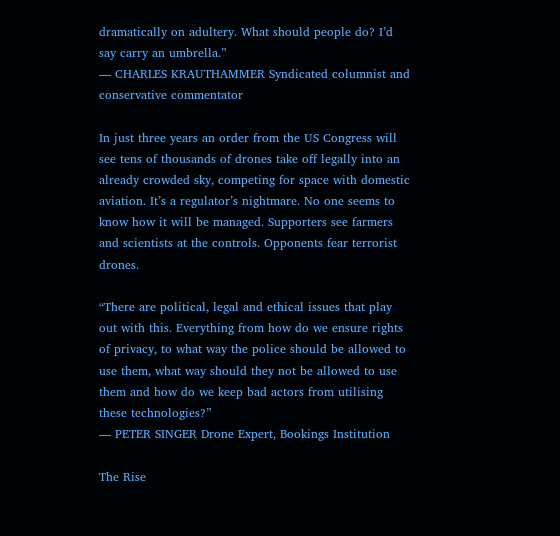dramatically on adultery. What should people do? I’d say carry an umbrella.”
— CHARLES KRAUTHAMMER Syndicated columnist and conservative commentator

In just three years an order from the US Congress will see tens of thousands of drones take off legally into an already crowded sky, competing for space with domestic aviation. It’s a regulator’s nightmare. No one seems to know how it will be managed. Supporters see farmers and scientists at the controls. Opponents fear terrorist drones.

“There are political, legal and ethical issues that play out with this. Everything from how do we ensure rights of privacy, to what way the police should be allowed to use them, what way should they not be allowed to use them and how do we keep bad actors from utilising these technologies?”
— PETER SINGER Drone Expert, Bookings Institution

The Rise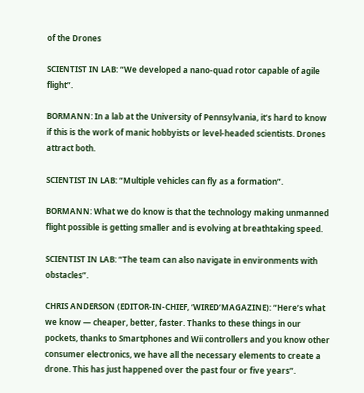of the Drones

SCIENTIST IN LAB: “We developed a nano-quad rotor capable of agile flight”.

BORMANN: In a lab at the University of Pennsylvania, it’s hard to know if this is the work of manic hobbyists or level-headed scientists. Drones attract both.

SCIENTIST IN LAB: “Multiple vehicles can fly as a formation”.

BORMANN: What we do know is that the technology making unmanned flight possible is getting smaller and is evolving at breathtaking speed.

SCIENTIST IN LAB: “The team can also navigate in environments with obstacles”.

CHRIS ANDERSON (EDITOR-IN-CHIEF, ‘WIRED’MAGAZINE): “Here’s what we know — cheaper, better, faster. Thanks to these things in our pockets, thanks to Smartphones and Wii controllers and you know other consumer electronics, we have all the necessary elements to create a drone. This has just happened over the past four or five years”.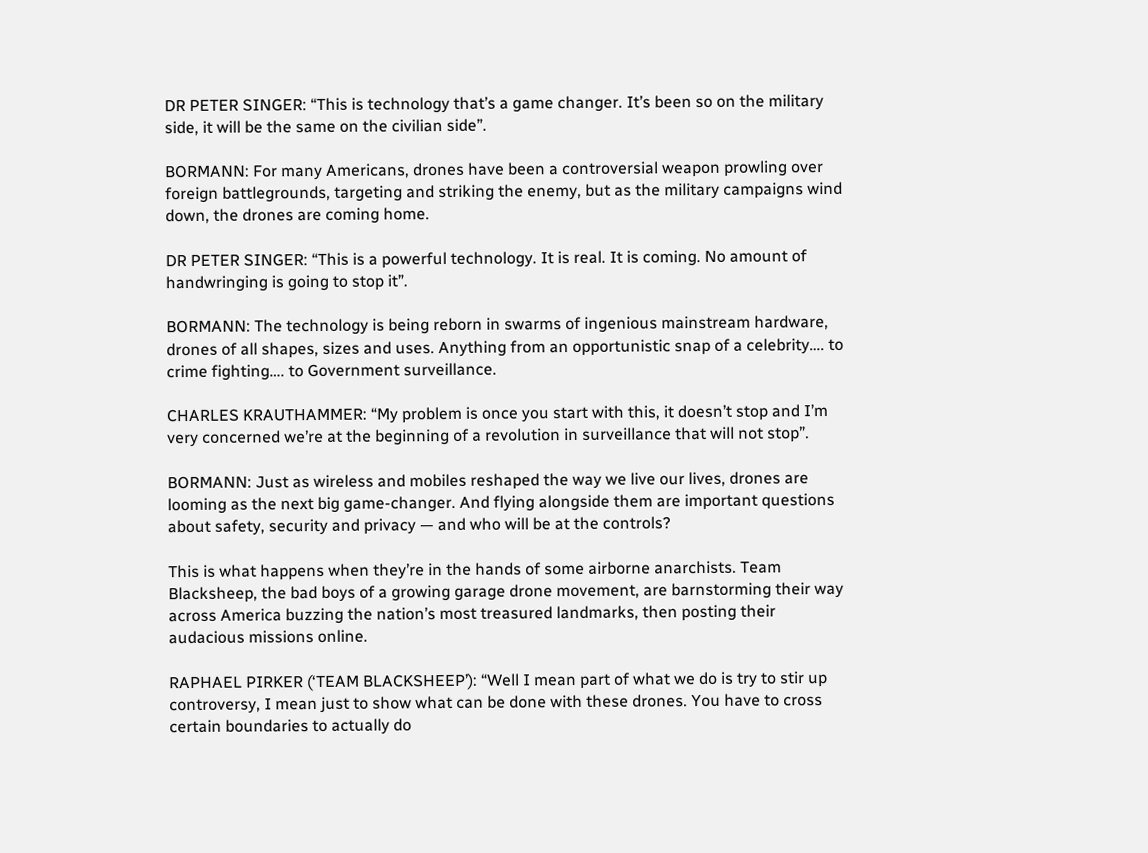DR PETER SINGER: “This is technology that’s a game changer. It’s been so on the military side, it will be the same on the civilian side”.

BORMANN: For many Americans, drones have been a controversial weapon prowling over foreign battlegrounds, targeting and striking the enemy, but as the military campaigns wind down, the drones are coming home.

DR PETER SINGER: “This is a powerful technology. It is real. It is coming. No amount of handwringing is going to stop it”.

BORMANN: The technology is being reborn in swarms of ingenious mainstream hardware, drones of all shapes, sizes and uses. Anything from an opportunistic snap of a celebrity…. to crime fighting…. to Government surveillance.

CHARLES KRAUTHAMMER: “My problem is once you start with this, it doesn’t stop and I’m very concerned we’re at the beginning of a revolution in surveillance that will not stop”.

BORMANN: Just as wireless and mobiles reshaped the way we live our lives, drones are looming as the next big game-changer. And flying alongside them are important questions about safety, security and privacy — and who will be at the controls?

This is what happens when they’re in the hands of some airborne anarchists. Team Blacksheep, the bad boys of a growing garage drone movement, are barnstorming their way across America buzzing the nation’s most treasured landmarks, then posting their audacious missions online.

RAPHAEL PIRKER (‘TEAM BLACKSHEEP’): “Well I mean part of what we do is try to stir up controversy, I mean just to show what can be done with these drones. You have to cross certain boundaries to actually do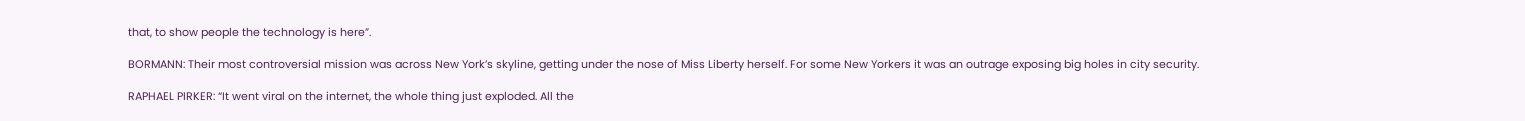that, to show people the technology is here”.

BORMANN: Their most controversial mission was across New York’s skyline, getting under the nose of Miss Liberty herself. For some New Yorkers it was an outrage exposing big holes in city security.

RAPHAEL PIRKER: “It went viral on the internet, the whole thing just exploded. All the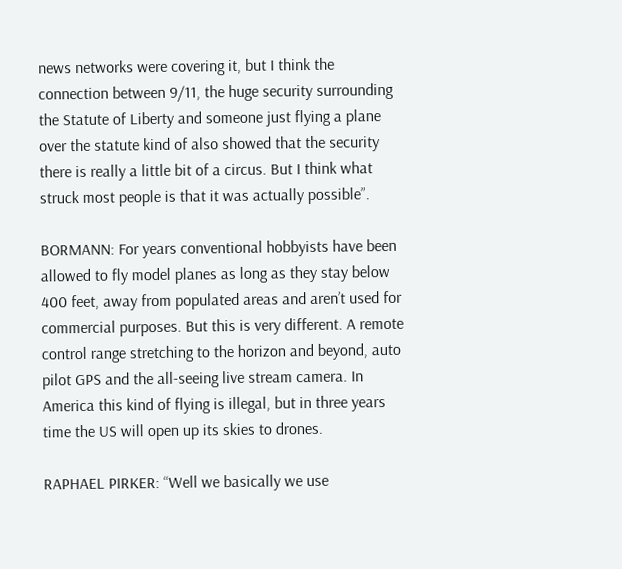news networks were covering it, but I think the connection between 9/11, the huge security surrounding the Statute of Liberty and someone just flying a plane over the statute kind of also showed that the security there is really a little bit of a circus. But I think what struck most people is that it was actually possible”.

BORMANN: For years conventional hobbyists have been allowed to fly model planes as long as they stay below 400 feet, away from populated areas and aren’t used for commercial purposes. But this is very different. A remote control range stretching to the horizon and beyond, auto pilot GPS and the all-seeing live stream camera. In America this kind of flying is illegal, but in three years time the US will open up its skies to drones.

RAPHAEL PIRKER: “Well we basically we use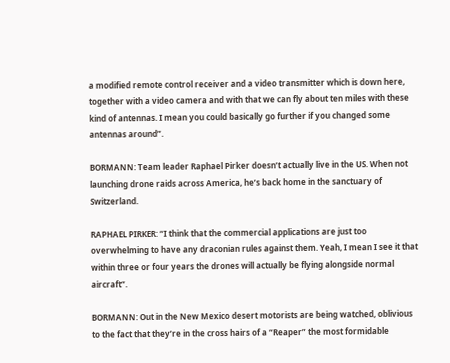a modified remote control receiver and a video transmitter which is down here, together with a video camera and with that we can fly about ten miles with these kind of antennas. I mean you could basically go further if you changed some antennas around”.

BORMANN: Team leader Raphael Pirker doesn’t actually live in the US. When not launching drone raids across America, he’s back home in the sanctuary of Switzerland.

RAPHAEL PIRKER: “I think that the commercial applications are just too overwhelming to have any draconian rules against them. Yeah, I mean I see it that within three or four years the drones will actually be flying alongside normal aircraft”.

BORMANN: Out in the New Mexico desert motorists are being watched, oblivious to the fact that they’re in the cross hairs of a “Reaper” the most formidable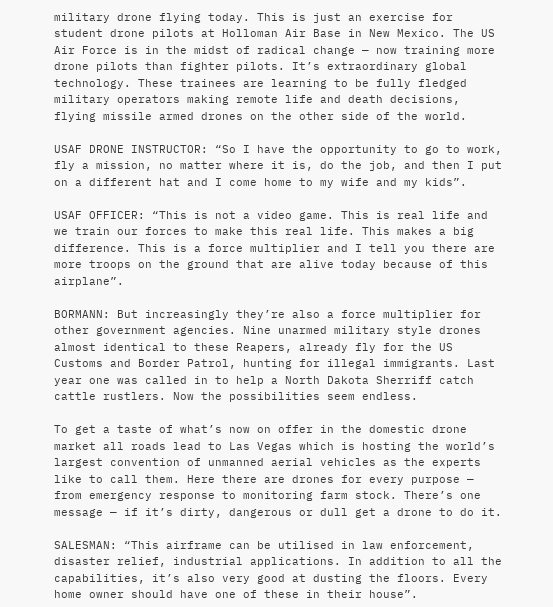military drone flying today. This is just an exercise for student drone pilots at Holloman Air Base in New Mexico. The US Air Force is in the midst of radical change — now training more drone pilots than fighter pilots. It’s extraordinary global technology. These trainees are learning to be fully fledged military operators making remote life and death decisions, flying missile armed drones on the other side of the world.

USAF DRONE INSTRUCTOR: “So I have the opportunity to go to work, fly a mission, no matter where it is, do the job, and then I put on a different hat and I come home to my wife and my kids”.

USAF OFFICER: “This is not a video game. This is real life and we train our forces to make this real life. This makes a big difference. This is a force multiplier and I tell you there are more troops on the ground that are alive today because of this airplane”.

BORMANN: But increasingly they’re also a force multiplier for other government agencies. Nine unarmed military style drones almost identical to these Reapers, already fly for the US Customs and Border Patrol, hunting for illegal immigrants. Last year one was called in to help a North Dakota Sherriff catch cattle rustlers. Now the possibilities seem endless.

To get a taste of what’s now on offer in the domestic drone market all roads lead to Las Vegas which is hosting the world’s largest convention of unmanned aerial vehicles as the experts like to call them. Here there are drones for every purpose — from emergency response to monitoring farm stock. There’s one message — if it’s dirty, dangerous or dull get a drone to do it.

SALESMAN: “This airframe can be utilised in law enforcement, disaster relief, industrial applications. In addition to all the capabilities, it’s also very good at dusting the floors. Every home owner should have one of these in their house”.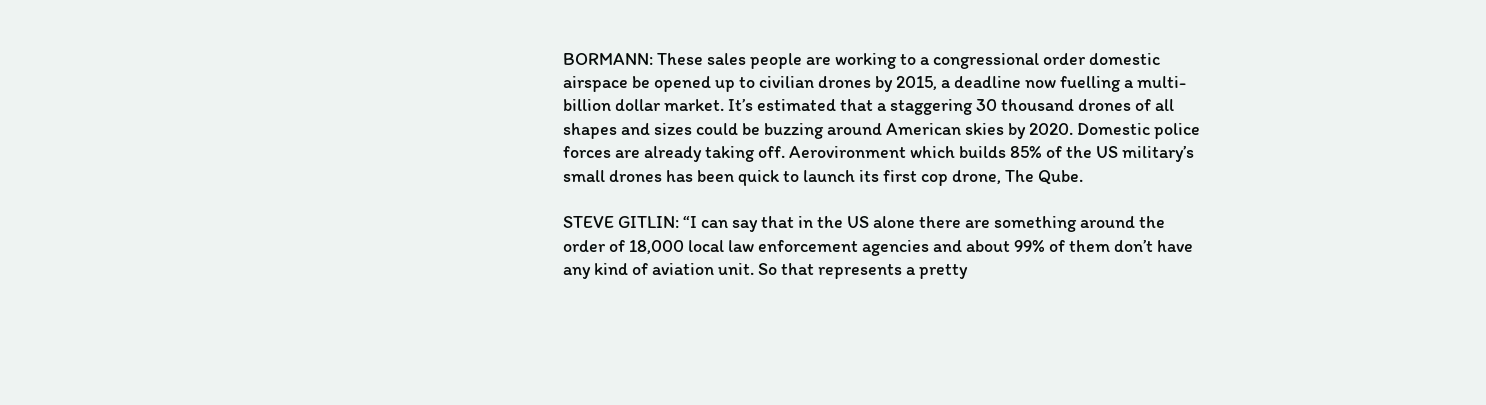BORMANN: These sales people are working to a congressional order domestic airspace be opened up to civilian drones by 2015, a deadline now fuelling a multi-billion dollar market. It’s estimated that a staggering 30 thousand drones of all shapes and sizes could be buzzing around American skies by 2020. Domestic police forces are already taking off. Aerovironment which builds 85% of the US military’s small drones has been quick to launch its first cop drone, The Qube.

STEVE GITLIN: “I can say that in the US alone there are something around the order of 18,000 local law enforcement agencies and about 99% of them don’t have any kind of aviation unit. So that represents a pretty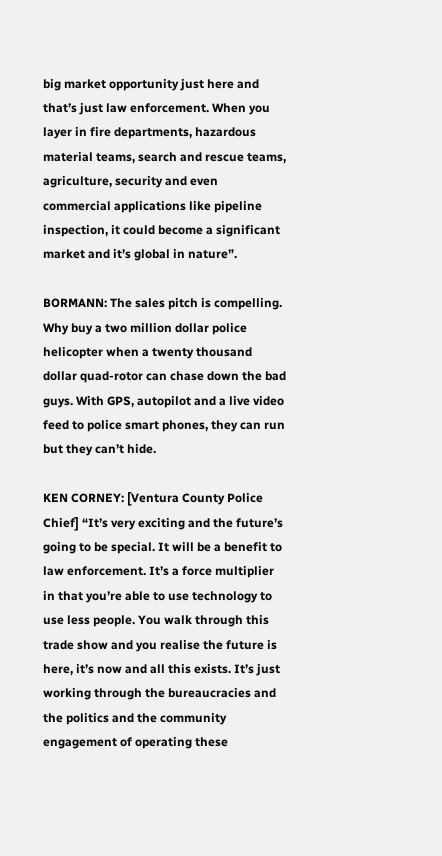big market opportunity just here and that’s just law enforcement. When you layer in fire departments, hazardous material teams, search and rescue teams, agriculture, security and even commercial applications like pipeline inspection, it could become a significant market and it’s global in nature”.

BORMANN: The sales pitch is compelling. Why buy a two million dollar police helicopter when a twenty thousand dollar quad-rotor can chase down the bad guys. With GPS, autopilot and a live video feed to police smart phones, they can run but they can’t hide.

KEN CORNEY: [Ventura County Police Chief] “It’s very exciting and the future’s going to be special. It will be a benefit to law enforcement. It’s a force multiplier in that you’re able to use technology to use less people. You walk through this trade show and you realise the future is here, it’s now and all this exists. It’s just working through the bureaucracies and the politics and the community engagement of operating these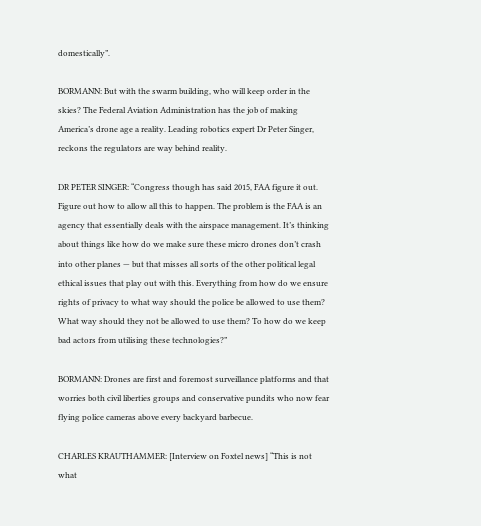domestically”.

BORMANN: But with the swarm building, who will keep order in the skies? The Federal Aviation Administration has the job of making America’s drone age a reality. Leading robotics expert Dr Peter Singer, reckons the regulators are way behind reality.

DR PETER SINGER: “Congress though has said 2015, FAA figure it out. Figure out how to allow all this to happen. The problem is the FAA is an agency that essentially deals with the airspace management. It’s thinking about things like how do we make sure these micro drones don’t crash into other planes — but that misses all sorts of the other political legal ethical issues that play out with this. Everything from how do we ensure rights of privacy to what way should the police be allowed to use them? What way should they not be allowed to use them? To how do we keep bad actors from utilising these technologies?”

BORMANN: Drones are first and foremost surveillance platforms and that worries both civil liberties groups and conservative pundits who now fear flying police cameras above every backyard barbecue.

CHARLES KRAUTHAMMER: [Interview on Foxtel news] “This is not what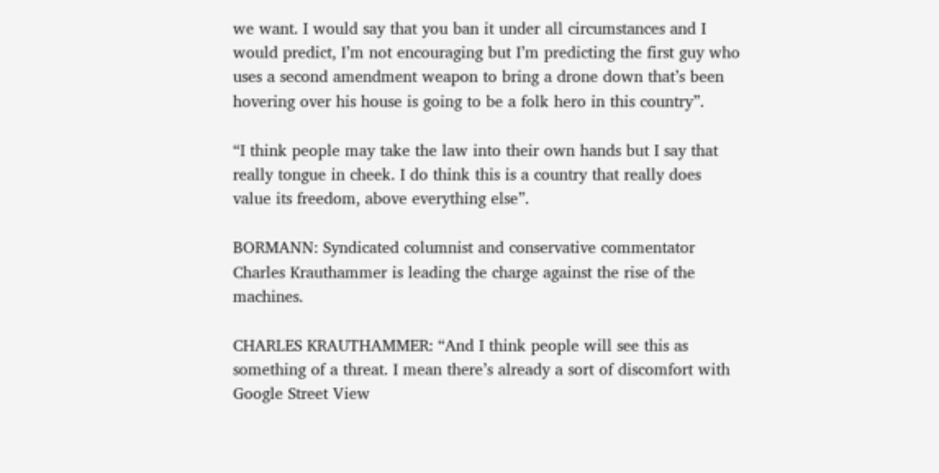we want. I would say that you ban it under all circumstances and I would predict, I’m not encouraging but I’m predicting the first guy who uses a second amendment weapon to bring a drone down that’s been hovering over his house is going to be a folk hero in this country”.

“I think people may take the law into their own hands but I say that really tongue in cheek. I do think this is a country that really does value its freedom, above everything else”.

BORMANN: Syndicated columnist and conservative commentator Charles Krauthammer is leading the charge against the rise of the machines.

CHARLES KRAUTHAMMER: “And I think people will see this as something of a threat. I mean there’s already a sort of discomfort with Google Street View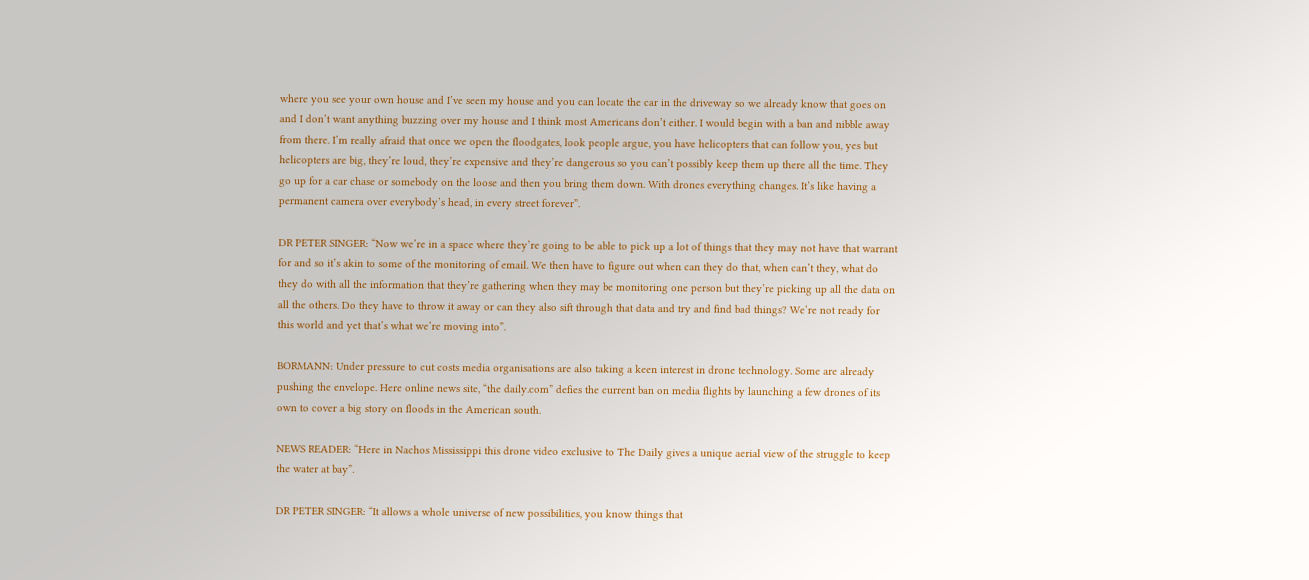where you see your own house and I’ve seen my house and you can locate the car in the driveway so we already know that goes on and I don’t want anything buzzing over my house and I think most Americans don’t either. I would begin with a ban and nibble away from there. I’m really afraid that once we open the floodgates, look people argue, you have helicopters that can follow you, yes but helicopters are big, they’re loud, they’re expensive and they’re dangerous so you can’t possibly keep them up there all the time. They go up for a car chase or somebody on the loose and then you bring them down. With drones everything changes. It’s like having a permanent camera over everybody’s head, in every street forever”.

DR PETER SINGER: “Now we’re in a space where they’re going to be able to pick up a lot of things that they may not have that warrant for and so it’s akin to some of the monitoring of email. We then have to figure out when can they do that, when can’t they, what do they do with all the information that they’re gathering when they may be monitoring one person but they’re picking up all the data on all the others. Do they have to throw it away or can they also sift through that data and try and find bad things? We’re not ready for this world and yet that’s what we’re moving into”.

BORMANN: Under pressure to cut costs media organisations are also taking a keen interest in drone technology. Some are already pushing the envelope. Here online news site, “the daily.com” defies the current ban on media flights by launching a few drones of its own to cover a big story on floods in the American south.

NEWS READER: “Here in Nachos Mississippi this drone video exclusive to The Daily gives a unique aerial view of the struggle to keep the water at bay”.

DR PETER SINGER: “It allows a whole universe of new possibilities, you know things that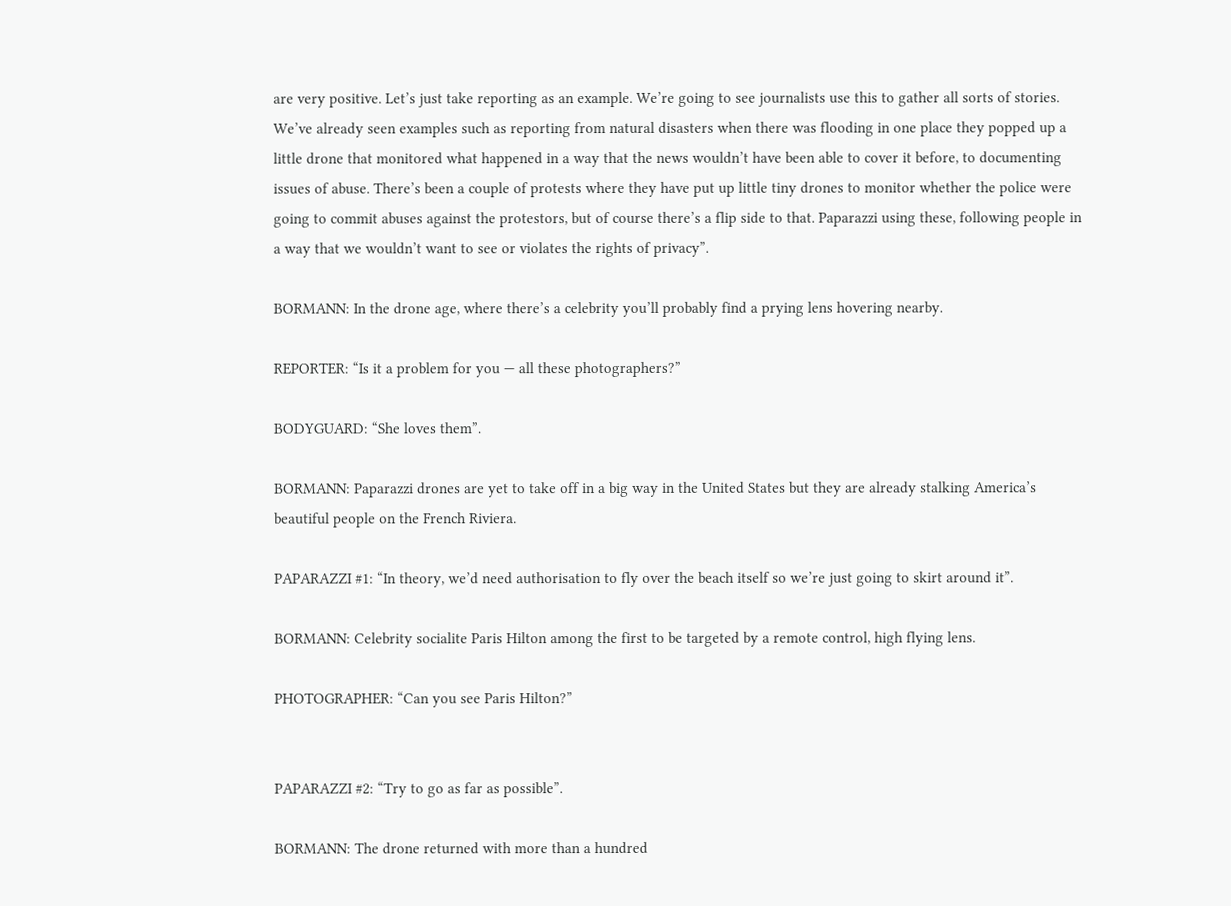are very positive. Let’s just take reporting as an example. We’re going to see journalists use this to gather all sorts of stories. We’ve already seen examples such as reporting from natural disasters when there was flooding in one place they popped up a little drone that monitored what happened in a way that the news wouldn’t have been able to cover it before, to documenting issues of abuse. There’s been a couple of protests where they have put up little tiny drones to monitor whether the police were going to commit abuses against the protestors, but of course there’s a flip side to that. Paparazzi using these, following people in a way that we wouldn’t want to see or violates the rights of privacy”.

BORMANN: In the drone age, where there’s a celebrity you’ll probably find a prying lens hovering nearby.

REPORTER: “Is it a problem for you — all these photographers?”

BODYGUARD: “She loves them”.

BORMANN: Paparazzi drones are yet to take off in a big way in the United States but they are already stalking America’s beautiful people on the French Riviera.

PAPARAZZI #1: “In theory, we’d need authorisation to fly over the beach itself so we’re just going to skirt around it”.

BORMANN: Celebrity socialite Paris Hilton among the first to be targeted by a remote control, high flying lens.

PHOTOGRAPHER: “Can you see Paris Hilton?”


PAPARAZZI #2: “Try to go as far as possible”.

BORMANN: The drone returned with more than a hundred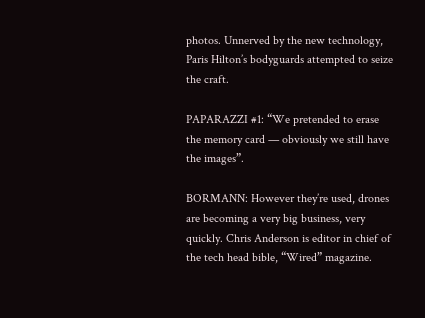photos. Unnerved by the new technology, Paris Hilton’s bodyguards attempted to seize the craft.

PAPARAZZI #1: “We pretended to erase the memory card — obviously we still have the images”.

BORMANN: However they’re used, drones are becoming a very big business, very quickly. Chris Anderson is editor in chief of the tech head bible, “Wired” magazine.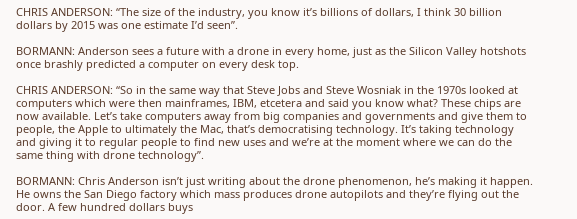CHRIS ANDERSON: “The size of the industry, you know it’s billions of dollars, I think 30 billion dollars by 2015 was one estimate I’d seen”.

BORMANN: Anderson sees a future with a drone in every home, just as the Silicon Valley hotshots once brashly predicted a computer on every desk top.

CHRIS ANDERSON: “So in the same way that Steve Jobs and Steve Wosniak in the 1970s looked at computers which were then mainframes, IBM, etcetera and said you know what? These chips are now available. Let’s take computers away from big companies and governments and give them to people, the Apple to ultimately the Mac, that’s democratising technology. It’s taking technology and giving it to regular people to find new uses and we’re at the moment where we can do the same thing with drone technology”.

BORMANN: Chris Anderson isn’t just writing about the drone phenomenon, he’s making it happen. He owns the San Diego factory which mass produces drone autopilots and they’re flying out the door. A few hundred dollars buys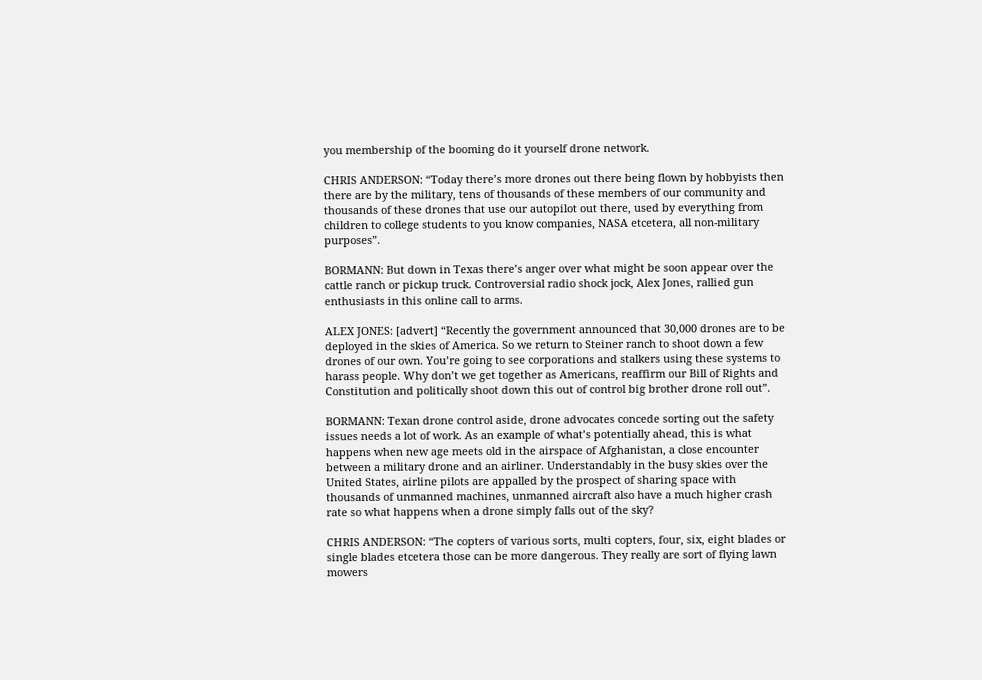you membership of the booming do it yourself drone network.

CHRIS ANDERSON: “Today there’s more drones out there being flown by hobbyists then there are by the military, tens of thousands of these members of our community and thousands of these drones that use our autopilot out there, used by everything from children to college students to you know companies, NASA etcetera, all non-military purposes”.

BORMANN: But down in Texas there’s anger over what might be soon appear over the cattle ranch or pickup truck. Controversial radio shock jock, Alex Jones, rallied gun enthusiasts in this online call to arms.

ALEX JONES: [advert] “Recently the government announced that 30,000 drones are to be deployed in the skies of America. So we return to Steiner ranch to shoot down a few drones of our own. You’re going to see corporations and stalkers using these systems to harass people. Why don’t we get together as Americans, reaffirm our Bill of Rights and Constitution and politically shoot down this out of control big brother drone roll out”.

BORMANN: Texan drone control aside, drone advocates concede sorting out the safety issues needs a lot of work. As an example of what’s potentially ahead, this is what happens when new age meets old in the airspace of Afghanistan, a close encounter between a military drone and an airliner. Understandably in the busy skies over the United States, airline pilots are appalled by the prospect of sharing space with thousands of unmanned machines, unmanned aircraft also have a much higher crash rate so what happens when a drone simply falls out of the sky?

CHRIS ANDERSON: “The copters of various sorts, multi copters, four, six, eight blades or single blades etcetera those can be more dangerous. They really are sort of flying lawn mowers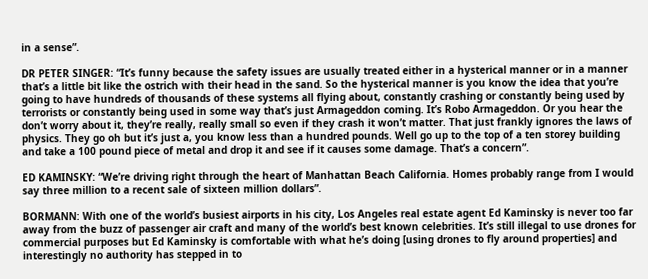in a sense”.

DR PETER SINGER: “It’s funny because the safety issues are usually treated either in a hysterical manner or in a manner that’s a little bit like the ostrich with their head in the sand. So the hysterical manner is you know the idea that you’re going to have hundreds of thousands of these systems all flying about, constantly crashing or constantly being used by terrorists or constantly being used in some way that’s just Armageddon coming. It’s Robo Armageddon. Or you hear the don’t worry about it, they’re really, really small so even if they crash it won’t matter. That just frankly ignores the laws of physics. They go oh but it’s just a, you know less than a hundred pounds. Well go up to the top of a ten storey building and take a 100 pound piece of metal and drop it and see if it causes some damage. That’s a concern”.

ED KAMINSKY: “We’re driving right through the heart of Manhattan Beach California. Homes probably range from I would say three million to a recent sale of sixteen million dollars”.

BORMANN: With one of the world’s busiest airports in his city, Los Angeles real estate agent Ed Kaminsky is never too far away from the buzz of passenger air craft and many of the world’s best known celebrities. It’s still illegal to use drones for commercial purposes but Ed Kaminsky is comfortable with what he’s doing [using drones to fly around properties] and interestingly no authority has stepped in to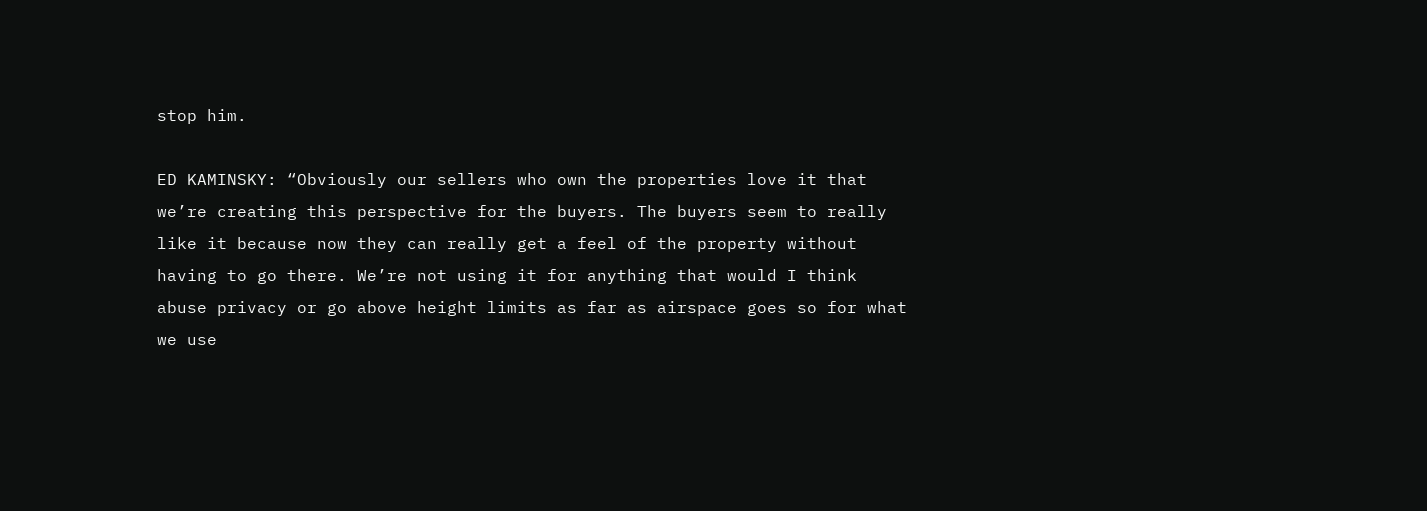stop him.

ED KAMINSKY: “Obviously our sellers who own the properties love it that we’re creating this perspective for the buyers. The buyers seem to really like it because now they can really get a feel of the property without having to go there. We’re not using it for anything that would I think abuse privacy or go above height limits as far as airspace goes so for what we use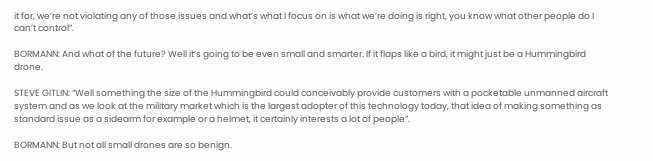it for, we’re not violating any of those issues and what’s what I focus on is what we’re doing is right, you know what other people do I can’t control”.

BORMANN: And what of the future? Well it’s going to be even small and smarter. If it flaps like a bird, it might just be a Hummingbird drone.

STEVE GITLIN: “Well something the size of the Hummingbird could conceivably provide customers with a pocketable unmanned aircraft system and as we look at the military market which is the largest adopter of this technology today, that idea of making something as standard issue as a sidearm for example or a helmet, it certainly interests a lot of people”.

BORMANN: But not all small drones are so benign.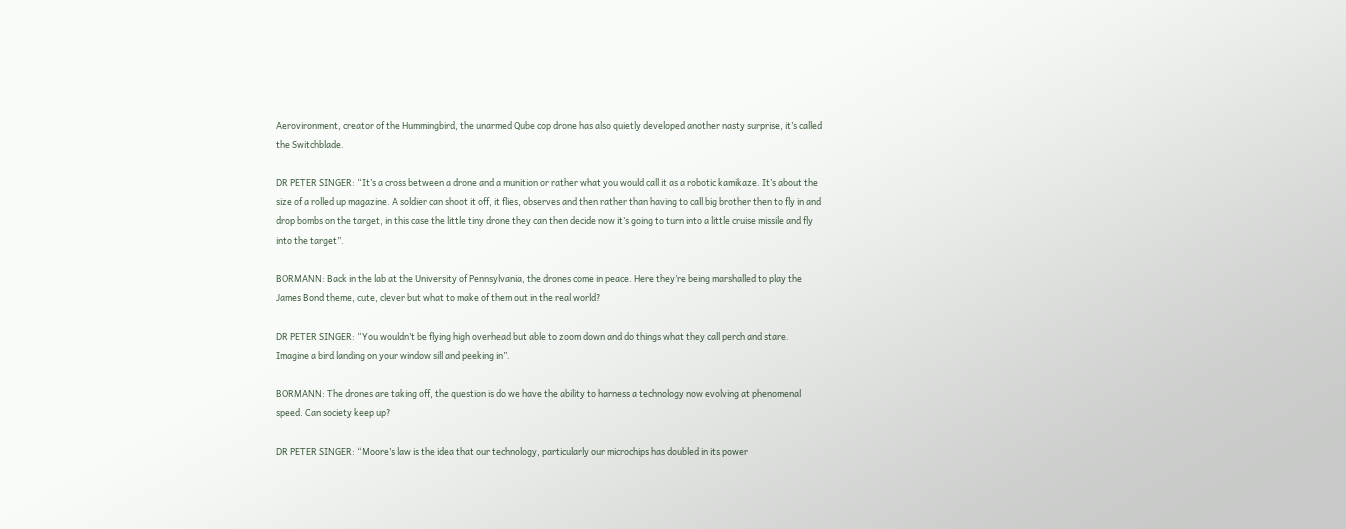Aerovironment, creator of the Hummingbird, the unarmed Qube cop drone has also quietly developed another nasty surprise, it’s called the Switchblade.

DR PETER SINGER: “It’s a cross between a drone and a munition or rather what you would call it as a robotic kamikaze. It’s about the size of a rolled up magazine. A soldier can shoot it off, it flies, observes and then rather than having to call big brother then to fly in and drop bombs on the target, in this case the little tiny drone they can then decide now it’s going to turn into a little cruise missile and fly into the target”.

BORMANN: Back in the lab at the University of Pennsylvania, the drones come in peace. Here they’re being marshalled to play the James Bond theme, cute, clever but what to make of them out in the real world?

DR PETER SINGER: “You wouldn’t be flying high overhead but able to zoom down and do things what they call perch and stare. Imagine a bird landing on your window sill and peeking in”.

BORMANN: The drones are taking off, the question is do we have the ability to harness a technology now evolving at phenomenal speed. Can society keep up?

DR PETER SINGER: “Moore’s law is the idea that our technology, particularly our microchips has doubled in its power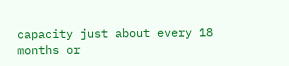capacity just about every 18 months or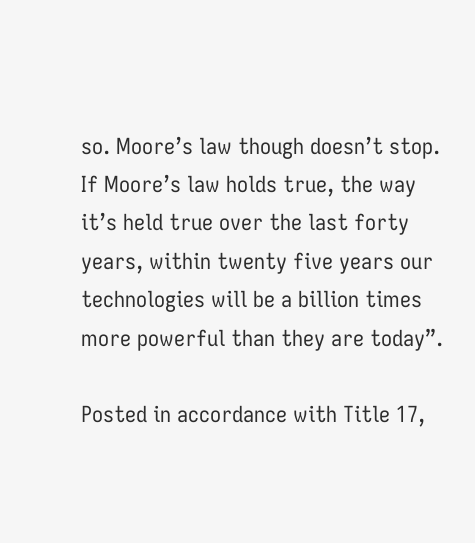so. Moore’s law though doesn’t stop. If Moore’s law holds true, the way it’s held true over the last forty years, within twenty five years our technologies will be a billion times more powerful than they are today”.

Posted in accordance with Title 17,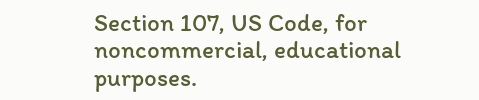Section 107, US Code, for noncommercial, educational purposes.